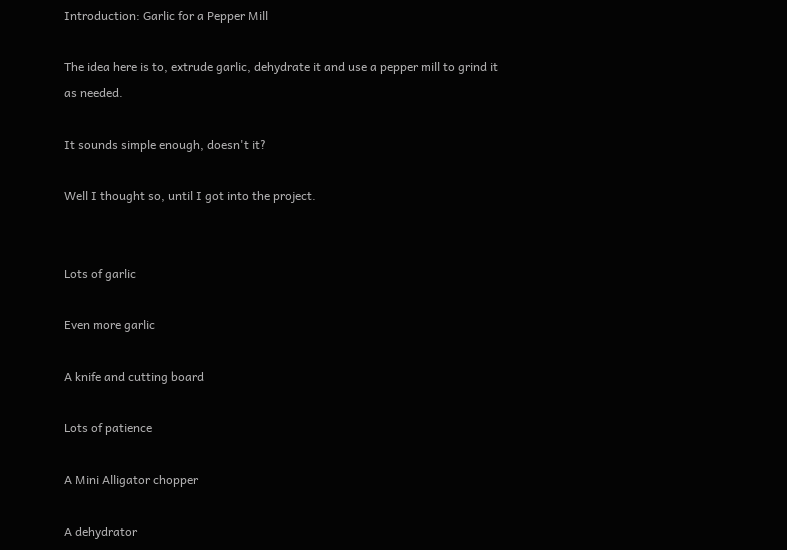Introduction: Garlic for a Pepper Mill

The idea here is to, extrude garlic, dehydrate it and use a pepper mill to grind it as needed.

It sounds simple enough, doesn't it?

Well I thought so, until I got into the project.


Lots of garlic

Even more garlic

A knife and cutting board

Lots of patience

A Mini Alligator chopper

A dehydrator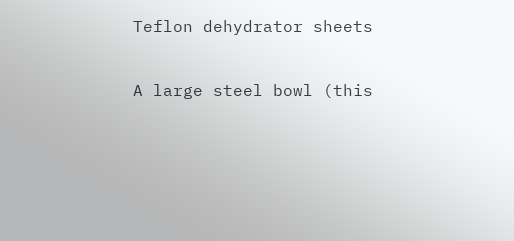Teflon dehydrator sheets

A large steel bowl (this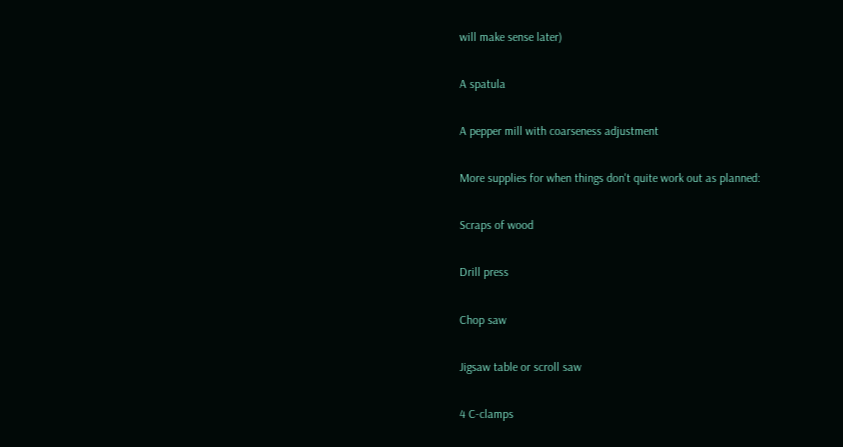will make sense later)

A spatula

A pepper mill with coarseness adjustment

More supplies for when things don't quite work out as planned:

Scraps of wood

Drill press

Chop saw

Jigsaw table or scroll saw

4 C-clamps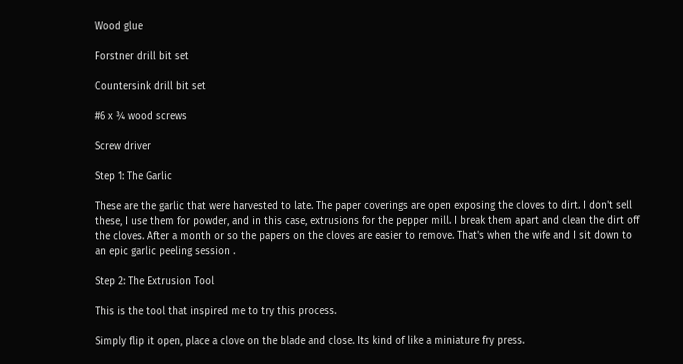Wood glue

Forstner drill bit set

Countersink drill bit set

#6 x ¾ wood screws

Screw driver

Step 1: The Garlic

These are the garlic that were harvested to late. The paper coverings are open exposing the cloves to dirt. I don't sell these, I use them for powder, and in this case, extrusions for the pepper mill. I break them apart and clean the dirt off the cloves. After a month or so the papers on the cloves are easier to remove. That's when the wife and I sit down to an epic garlic peeling session .

Step 2: The Extrusion Tool

This is the tool that inspired me to try this process.

Simply flip it open, place a clove on the blade and close. Its kind of like a miniature fry press.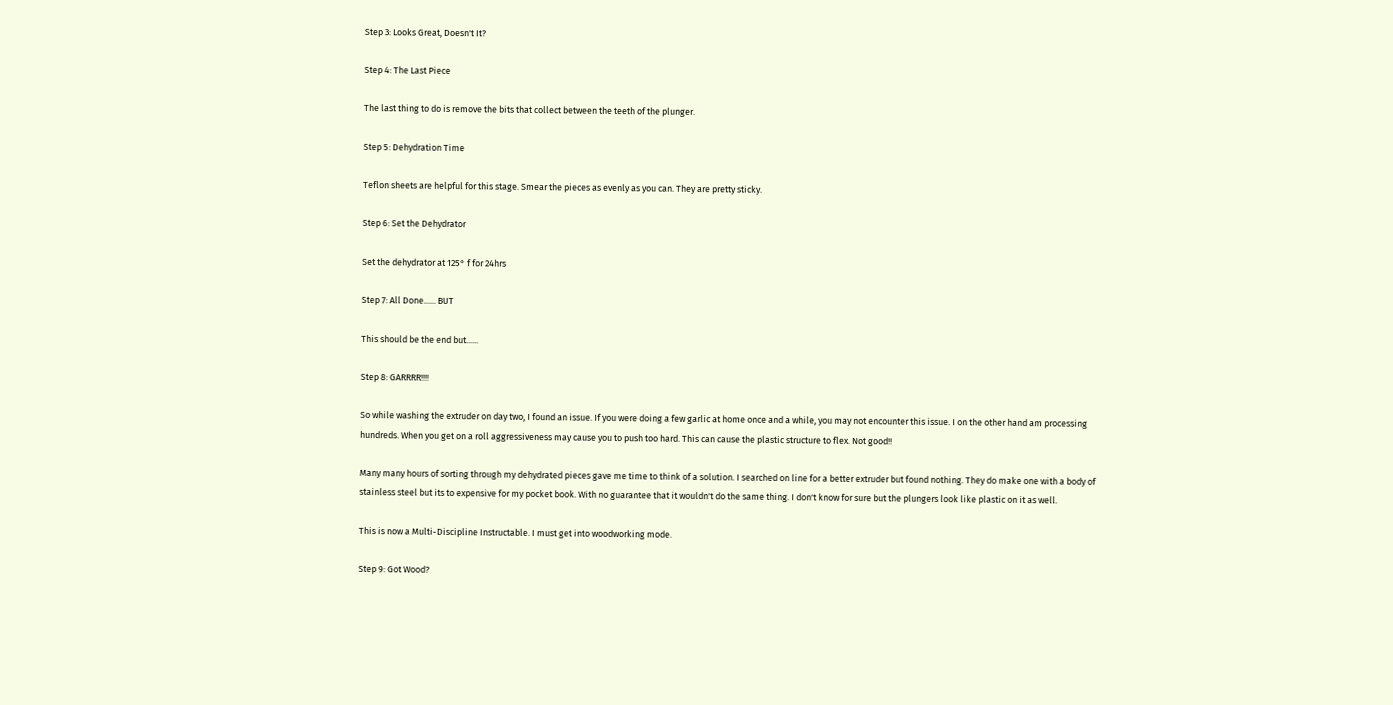Step 3: Looks Great, Doesn't It?

Step 4: The Last Piece

The last thing to do is remove the bits that collect between the teeth of the plunger.

Step 5: Dehydration Time

Teflon sheets are helpful for this stage. Smear the pieces as evenly as you can. They are pretty sticky.

Step 6: Set the Dehydrator

Set the dehydrator at 125° f for 24hrs

Step 7: All Done...... BUT

This should be the end but......

Step 8: GARRRR!!!!

So while washing the extruder on day two, I found an issue. If you were doing a few garlic at home once and a while, you may not encounter this issue. I on the other hand am processing hundreds. When you get on a roll aggressiveness may cause you to push too hard. This can cause the plastic structure to flex. Not good!!

Many many hours of sorting through my dehydrated pieces gave me time to think of a solution. I searched on line for a better extruder but found nothing. They do make one with a body of stainless steel but its to expensive for my pocket book. With no guarantee that it wouldn't do the same thing. I don't know for sure but the plungers look like plastic on it as well.

This is now a Multi-Discipline Instructable. I must get into woodworking mode.

Step 9: Got Wood?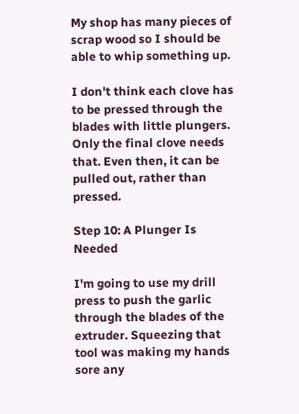My shop has many pieces of scrap wood so I should be able to whip something up.

I don't think each clove has to be pressed through the blades with little plungers. Only the final clove needs that. Even then, it can be pulled out, rather than pressed.

Step 10: A Plunger Is Needed

I'm going to use my drill press to push the garlic through the blades of the extruder. Squeezing that tool was making my hands sore any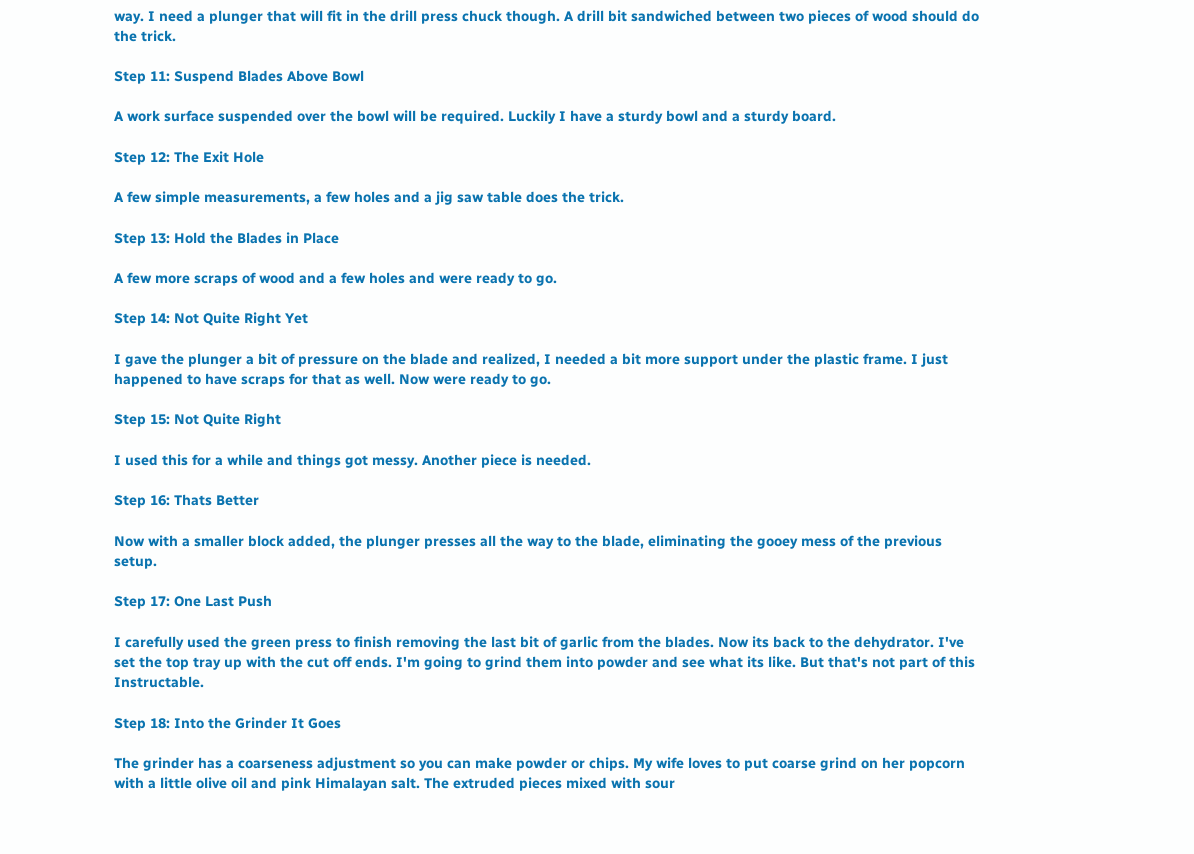way. I need a plunger that will fit in the drill press chuck though. A drill bit sandwiched between two pieces of wood should do the trick.

Step 11: Suspend Blades Above Bowl

A work surface suspended over the bowl will be required. Luckily I have a sturdy bowl and a sturdy board.

Step 12: The Exit Hole

A few simple measurements, a few holes and a jig saw table does the trick.

Step 13: Hold the Blades in Place

A few more scraps of wood and a few holes and were ready to go.

Step 14: Not Quite Right Yet

I gave the plunger a bit of pressure on the blade and realized, I needed a bit more support under the plastic frame. I just happened to have scraps for that as well. Now were ready to go.

Step 15: Not Quite Right

I used this for a while and things got messy. Another piece is needed.

Step 16: Thats Better

Now with a smaller block added, the plunger presses all the way to the blade, eliminating the gooey mess of the previous setup.

Step 17: One Last Push

I carefully used the green press to finish removing the last bit of garlic from the blades. Now its back to the dehydrator. I've set the top tray up with the cut off ends. I'm going to grind them into powder and see what its like. But that's not part of this Instructable.

Step 18: Into the Grinder It Goes

The grinder has a coarseness adjustment so you can make powder or chips. My wife loves to put coarse grind on her popcorn with a little olive oil and pink Himalayan salt. The extruded pieces mixed with sour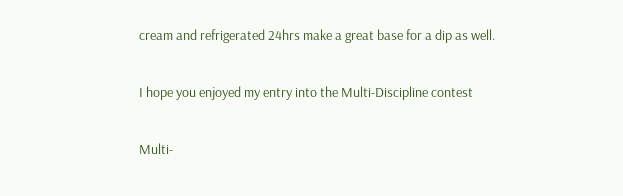cream and refrigerated 24hrs make a great base for a dip as well.

I hope you enjoyed my entry into the Multi-Discipline contest

Multi-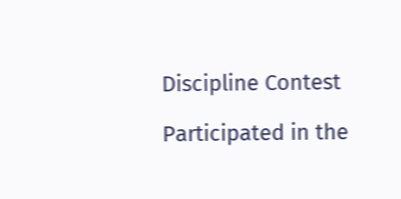Discipline Contest

Participated in the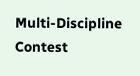Multi-Discipline Contest